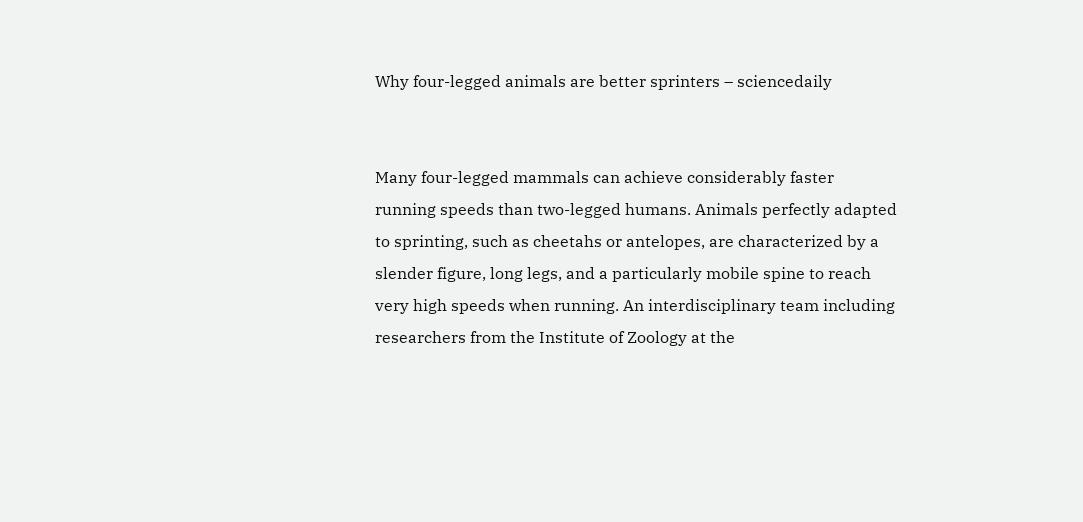Why four-legged animals are better sprinters – sciencedaily


Many four-legged mammals can achieve considerably faster running speeds than two-legged humans. Animals perfectly adapted to sprinting, such as cheetahs or antelopes, are characterized by a slender figure, long legs, and a particularly mobile spine to reach very high speeds when running. An interdisciplinary team including researchers from the Institute of Zoology at the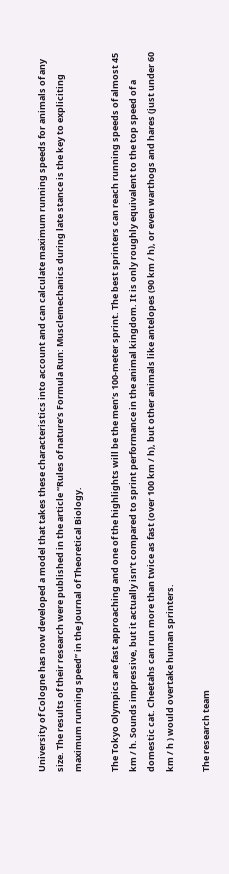University of Cologne has now developed a model that takes these characteristics into account and can calculate maximum running speeds for animals of any size. The results of their research were published in the article “Rules of nature’s Formula Run: Musclemechanics during late stance is the key to expliciting maximum running speed” in the Journal of Theoretical Biology.

The Tokyo Olympics are fast approaching and one of the highlights will be the men’s 100-meter sprint. The best sprinters can reach running speeds of almost 45 km / h. Sounds impressive, but it actually isn’t compared to sprint performance in the animal kingdom. It is only roughly equivalent to the top speed of a domestic cat. Cheetahs can run more than twice as fast (over 100 km / h), but other animals like antelopes (90 km / h), or even warthogs and hares (just under 60 km / h ) would overtake human sprinters.

The research team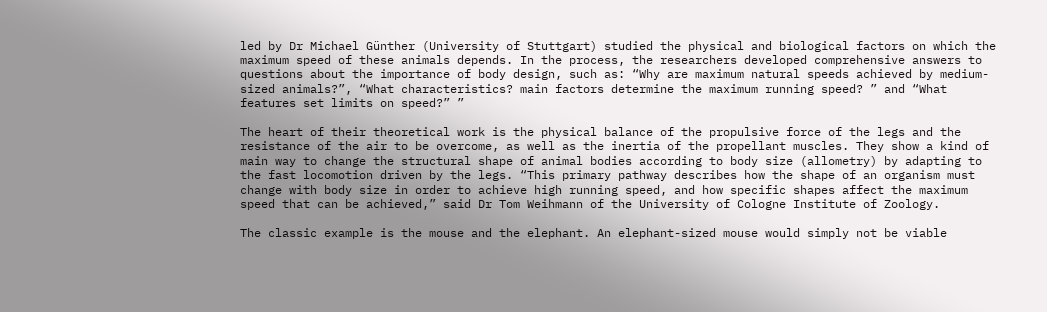led by Dr Michael Günther (University of Stuttgart) studied the physical and biological factors on which the maximum speed of these animals depends. In the process, the researchers developed comprehensive answers to questions about the importance of body design, such as: “Why are maximum natural speeds achieved by medium-sized animals?”, “What characteristics? main factors determine the maximum running speed? ” and “What features set limits on speed?” ”

The heart of their theoretical work is the physical balance of the propulsive force of the legs and the resistance of the air to be overcome, as well as the inertia of the propellant muscles. They show a kind of main way to change the structural shape of animal bodies according to body size (allometry) by adapting to the fast locomotion driven by the legs. “This primary pathway describes how the shape of an organism must change with body size in order to achieve high running speed, and how specific shapes affect the maximum speed that can be achieved,” said Dr Tom Weihmann of the University of Cologne Institute of Zoology.

The classic example is the mouse and the elephant. An elephant-sized mouse would simply not be viable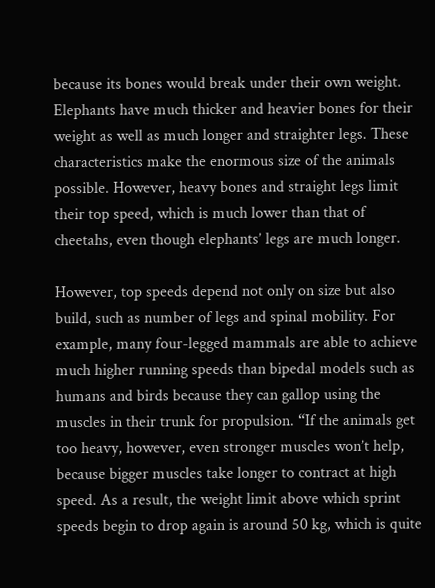because its bones would break under their own weight. Elephants have much thicker and heavier bones for their weight as well as much longer and straighter legs. These characteristics make the enormous size of the animals possible. However, heavy bones and straight legs limit their top speed, which is much lower than that of cheetahs, even though elephants’ legs are much longer.

However, top speeds depend not only on size but also build, such as number of legs and spinal mobility. For example, many four-legged mammals are able to achieve much higher running speeds than bipedal models such as humans and birds because they can gallop using the muscles in their trunk for propulsion. “If the animals get too heavy, however, even stronger muscles won’t help, because bigger muscles take longer to contract at high speed. As a result, the weight limit above which sprint speeds begin to drop again is around 50 kg, which is quite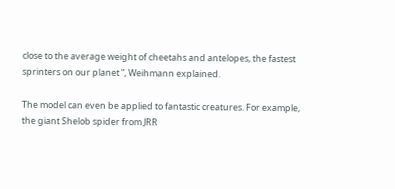close to the average weight of cheetahs and antelopes, the fastest sprinters on our planet ”, Weihmann explained.

The model can even be applied to fantastic creatures. For example, the giant Shelob spider from JRR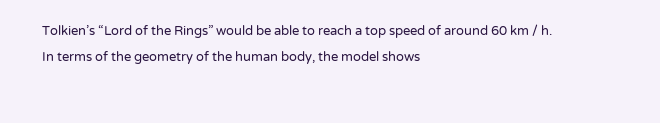Tolkien’s “Lord of the Rings” would be able to reach a top speed of around 60 km / h. In terms of the geometry of the human body, the model shows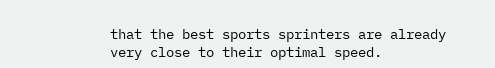that the best sports sprinters are already very close to their optimal speed.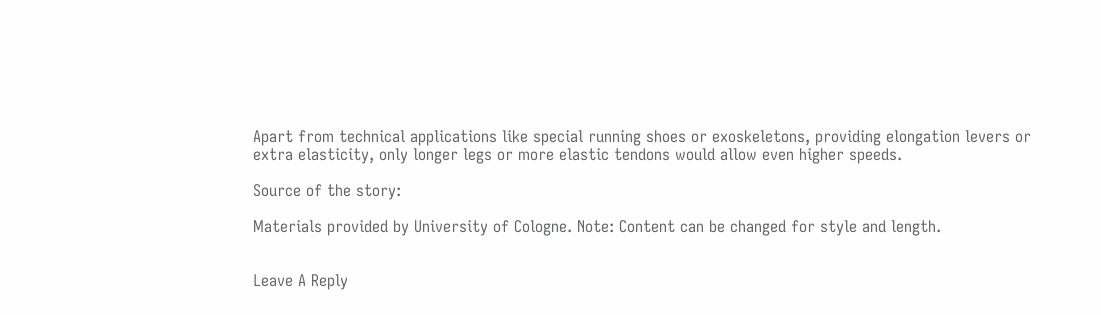Apart from technical applications like special running shoes or exoskeletons, providing elongation levers or extra elasticity, only longer legs or more elastic tendons would allow even higher speeds.

Source of the story:

Materials provided by University of Cologne. Note: Content can be changed for style and length.


Leave A Reply